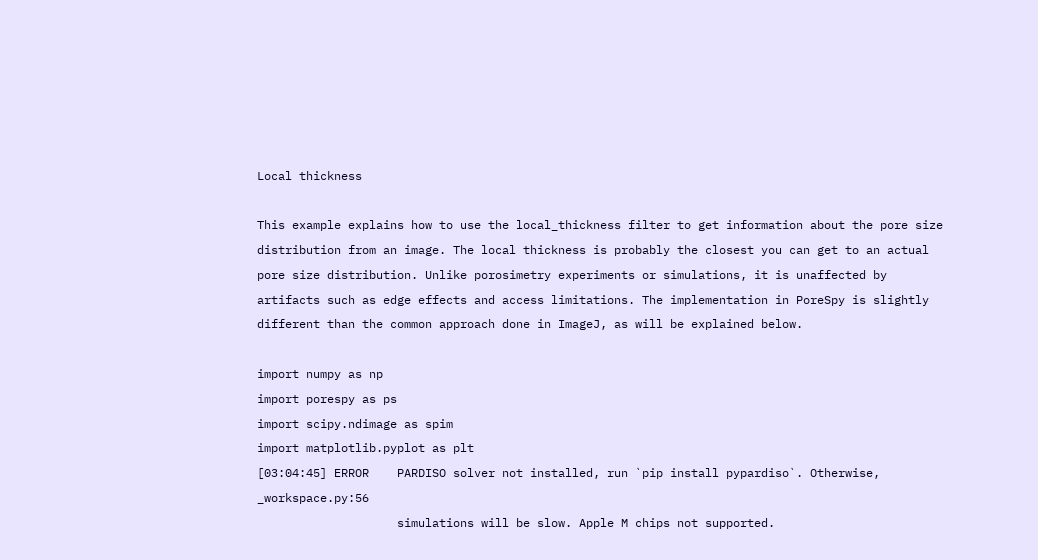Local thickness

This example explains how to use the local_thickness filter to get information about the pore size distribution from an image. The local thickness is probably the closest you can get to an actual pore size distribution. Unlike porosimetry experiments or simulations, it is unaffected by artifacts such as edge effects and access limitations. The implementation in PoreSpy is slightly different than the common approach done in ImageJ, as will be explained below.

import numpy as np
import porespy as ps
import scipy.ndimage as spim
import matplotlib.pyplot as plt
[03:04:45] ERROR    PARDISO solver not installed, run `pip install pypardiso`. Otherwise,          _workspace.py:56
                    simulations will be slow. Apple M chips not supported.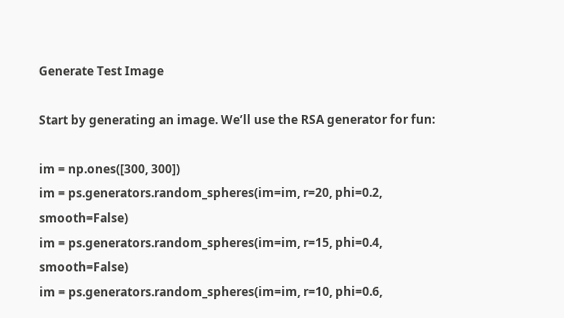Generate Test Image

Start by generating an image. We’ll use the RSA generator for fun:

im = np.ones([300, 300])
im = ps.generators.random_spheres(im=im, r=20, phi=0.2, smooth=False)
im = ps.generators.random_spheres(im=im, r=15, phi=0.4, smooth=False)
im = ps.generators.random_spheres(im=im, r=10, phi=0.6,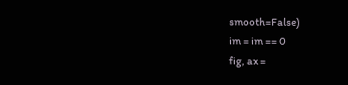smooth=False)
im = im == 0
fig, ax =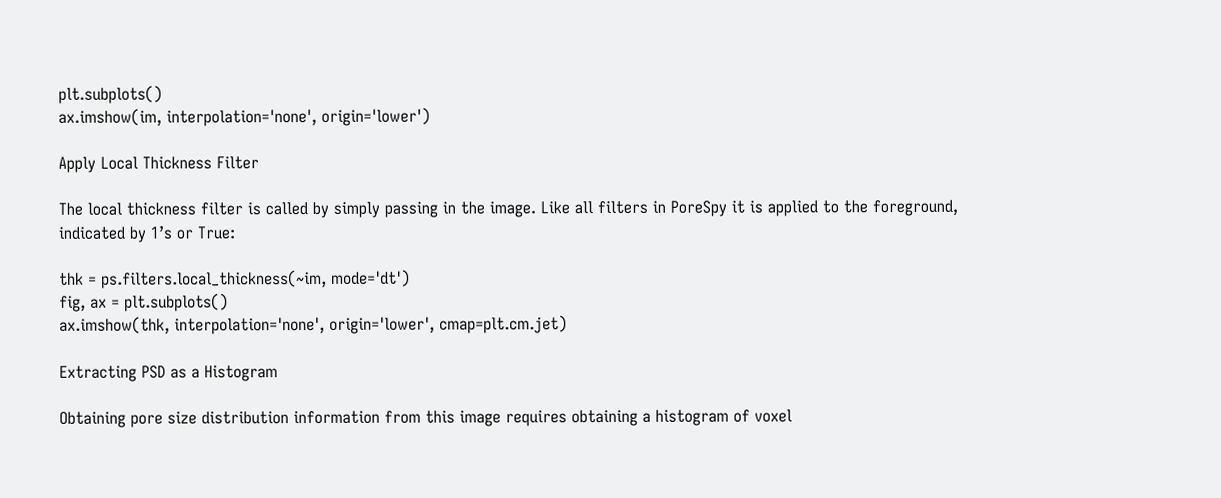plt.subplots()
ax.imshow(im, interpolation='none', origin='lower')

Apply Local Thickness Filter

The local thickness filter is called by simply passing in the image. Like all filters in PoreSpy it is applied to the foreground, indicated by 1’s or True:

thk = ps.filters.local_thickness(~im, mode='dt')
fig, ax = plt.subplots()
ax.imshow(thk, interpolation='none', origin='lower', cmap=plt.cm.jet)

Extracting PSD as a Histogram

Obtaining pore size distribution information from this image requires obtaining a histogram of voxel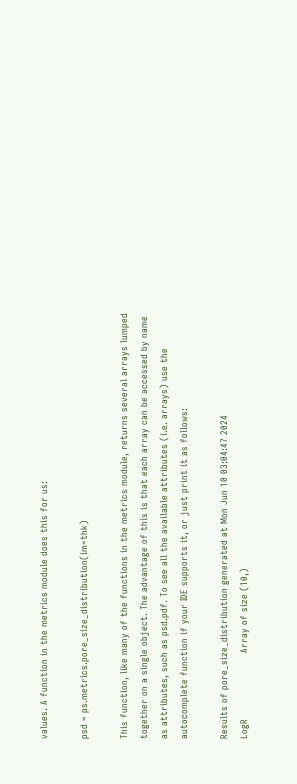values. A function in the metrics module does this for us:

psd = ps.metrics.pore_size_distribution(im=thk)

This function, like many of the functions in the metrics module, returns several arrays lumped together on a single object. The advantage of this is that each array can be accessed by name as attributes, such as psd.pdf. To see all the available attributes (i.e. arrays) use the autocomplete function if your IDE supports it, or just print it as follows:

Results of pore_size_distribution generated at Mon Jun 10 03:04:47 2024
LogR                      Array of size (10,)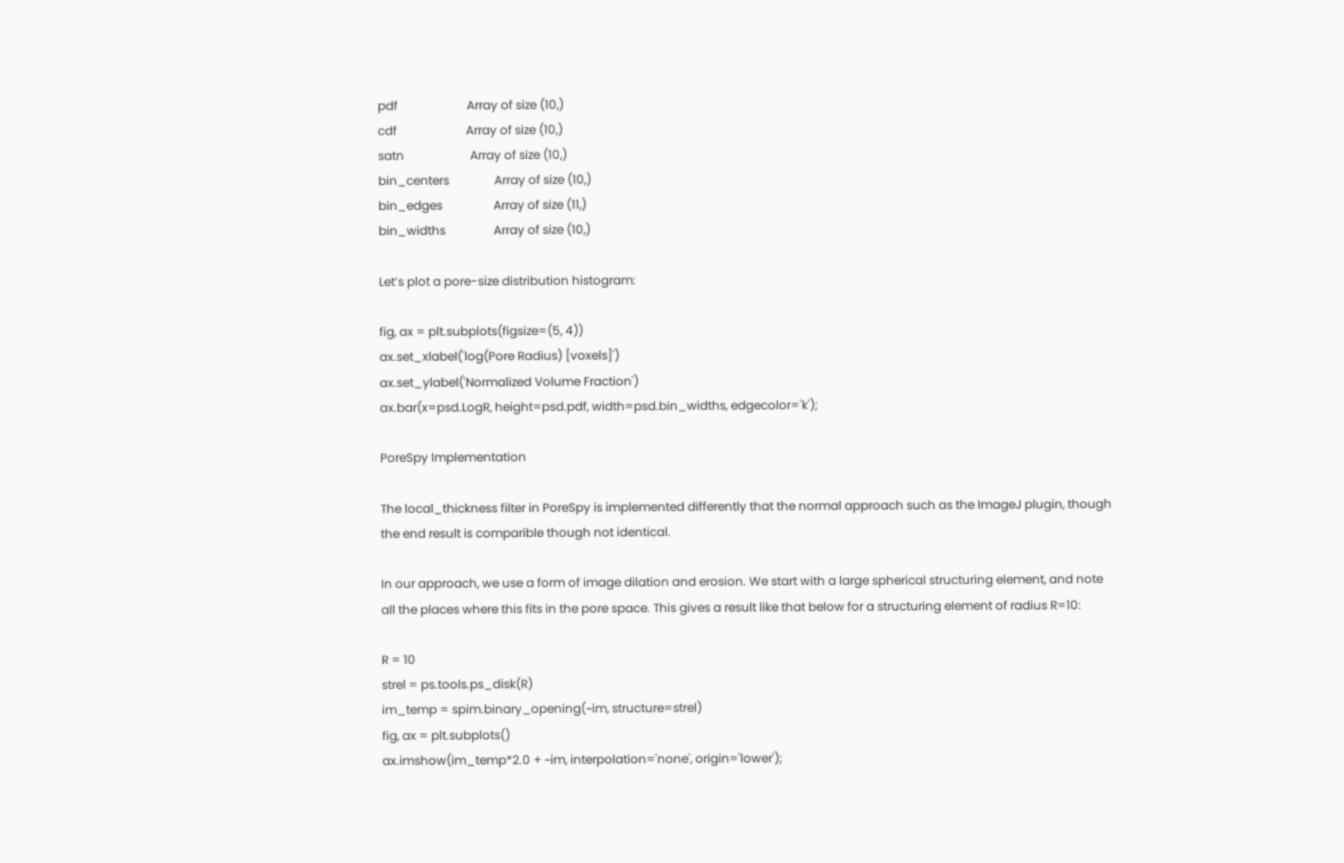pdf                       Array of size (10,)
cdf                       Array of size (10,)
satn                      Array of size (10,)
bin_centers               Array of size (10,)
bin_edges                 Array of size (11,)
bin_widths                Array of size (10,)

Let’s plot a pore-size distribution histogram:

fig, ax = plt.subplots(figsize=(5, 4))
ax.set_xlabel('log(Pore Radius) [voxels]')
ax.set_ylabel('Normalized Volume Fraction')
ax.bar(x=psd.LogR, height=psd.pdf, width=psd.bin_widths, edgecolor='k');

PoreSpy Implementation

The local_thickness filter in PoreSpy is implemented differently that the normal approach such as the ImageJ plugin, though the end result is comparible though not identical.

In our approach, we use a form of image dilation and erosion. We start with a large spherical structuring element, and note all the places where this fits in the pore space. This gives a result like that below for a structuring element of radius R=10:

R = 10
strel = ps.tools.ps_disk(R)
im_temp = spim.binary_opening(~im, structure=strel)
fig, ax = plt.subplots()
ax.imshow(im_temp*2.0 + ~im, interpolation='none', origin='lower');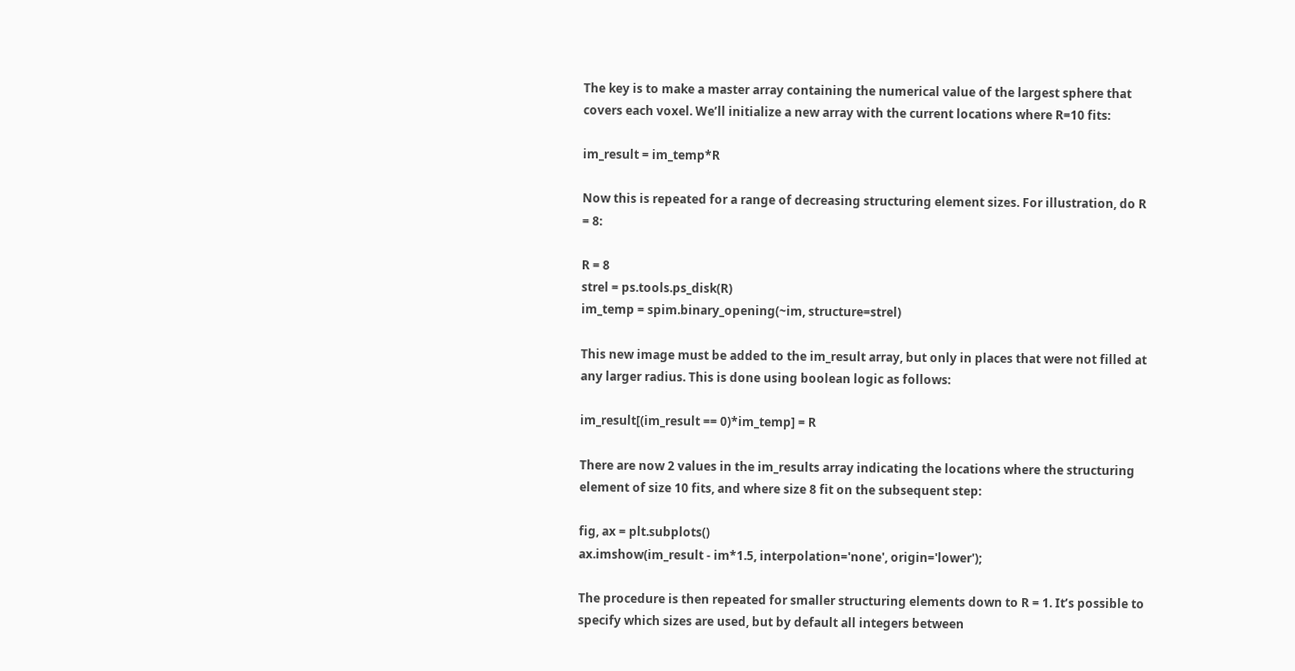The key is to make a master array containing the numerical value of the largest sphere that covers each voxel. We’ll initialize a new array with the current locations where R=10 fits:

im_result = im_temp*R

Now this is repeated for a range of decreasing structuring element sizes. For illustration, do R = 8:

R = 8
strel = ps.tools.ps_disk(R)
im_temp = spim.binary_opening(~im, structure=strel)

This new image must be added to the im_result array, but only in places that were not filled at any larger radius. This is done using boolean logic as follows:

im_result[(im_result == 0)*im_temp] = R

There are now 2 values in the im_results array indicating the locations where the structuring element of size 10 fits, and where size 8 fit on the subsequent step:

fig, ax = plt.subplots()
ax.imshow(im_result - im*1.5, interpolation='none', origin='lower');

The procedure is then repeated for smaller structuring elements down to R = 1. It’s possible to specify which sizes are used, but by default all integers between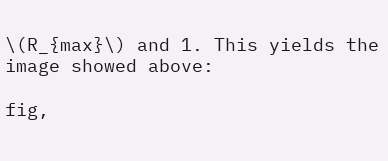\(R_{max}\) and 1. This yields the image showed above:

fig,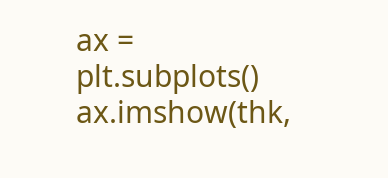ax = plt.subplots()
ax.imshow(thk,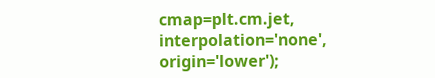cmap=plt.cm.jet, interpolation='none', origin='lower');